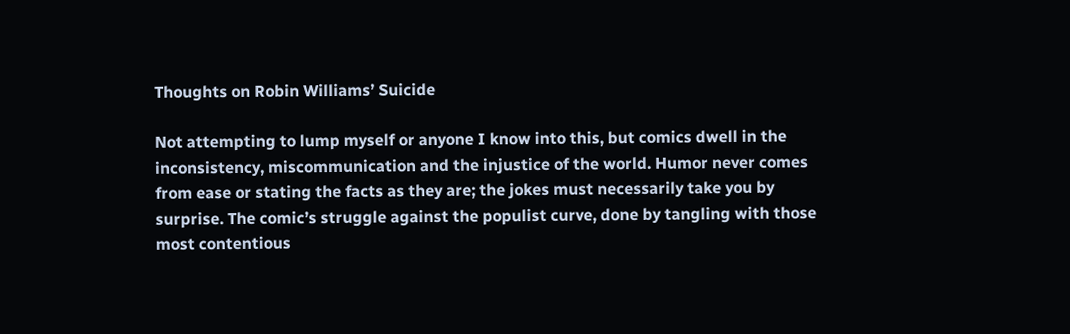Thoughts on Robin Williams’ Suicide

Not attempting to lump myself or anyone I know into this, but comics dwell in the inconsistency, miscommunication and the injustice of the world. Humor never comes from ease or stating the facts as they are; the jokes must necessarily take you by surprise. The comic’s struggle against the populist curve, done by tangling with those most contentious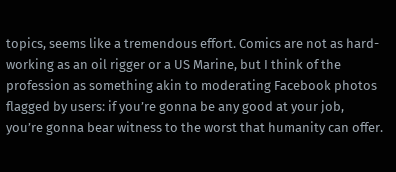topics, seems like a tremendous effort. Comics are not as hard-working as an oil rigger or a US Marine, but I think of the profession as something akin to moderating Facebook photos flagged by users: if you’re gonna be any good at your job, you’re gonna bear witness to the worst that humanity can offer.